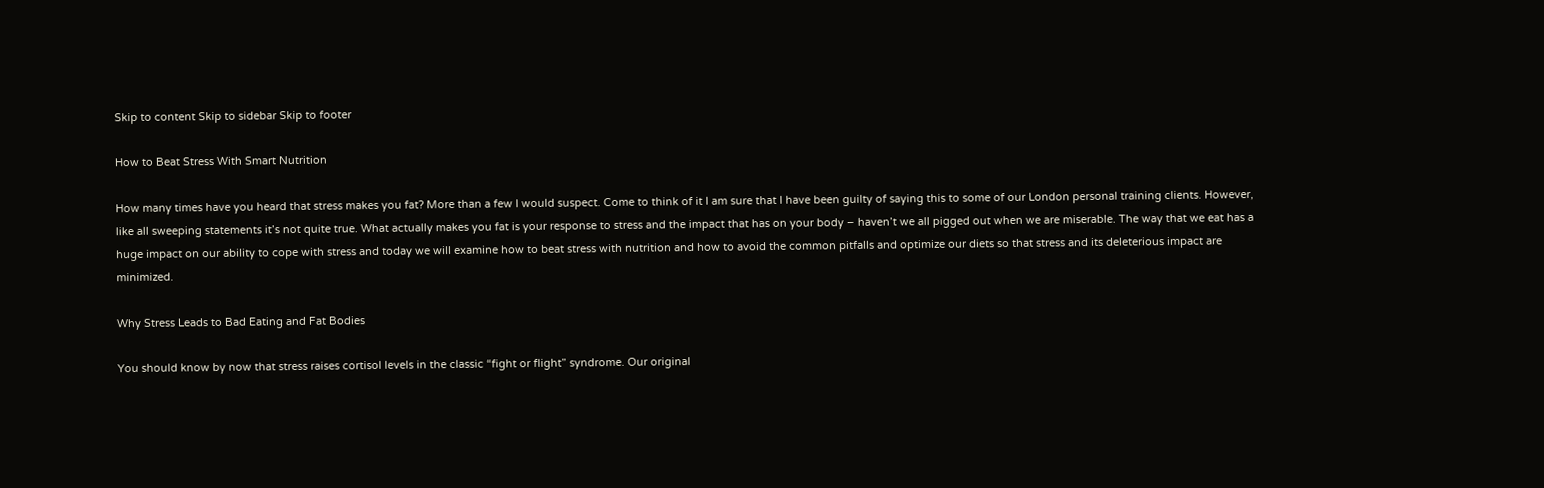Skip to content Skip to sidebar Skip to footer

How to Beat Stress With Smart Nutrition

How many times have you heard that stress makes you fat? More than a few I would suspect. Come to think of it I am sure that I have been guilty of saying this to some of our London personal training clients. However, like all sweeping statements it’s not quite true. What actually makes you fat is your response to stress and the impact that has on your body – haven’t we all pigged out when we are miserable. The way that we eat has a huge impact on our ability to cope with stress and today we will examine how to beat stress with nutrition and how to avoid the common pitfalls and optimize our diets so that stress and its deleterious impact are minimized.

Why Stress Leads to Bad Eating and Fat Bodies

You should know by now that stress raises cortisol levels in the classic “fight or flight” syndrome. Our original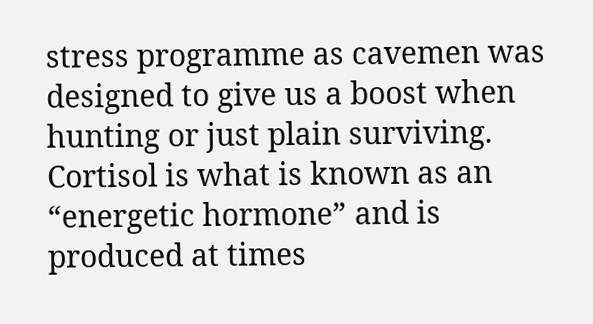stress programme as cavemen was designed to give us a boost when hunting or just plain surviving. Cortisol is what is known as an “energetic hormone” and is produced at times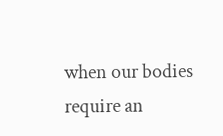when our bodies require an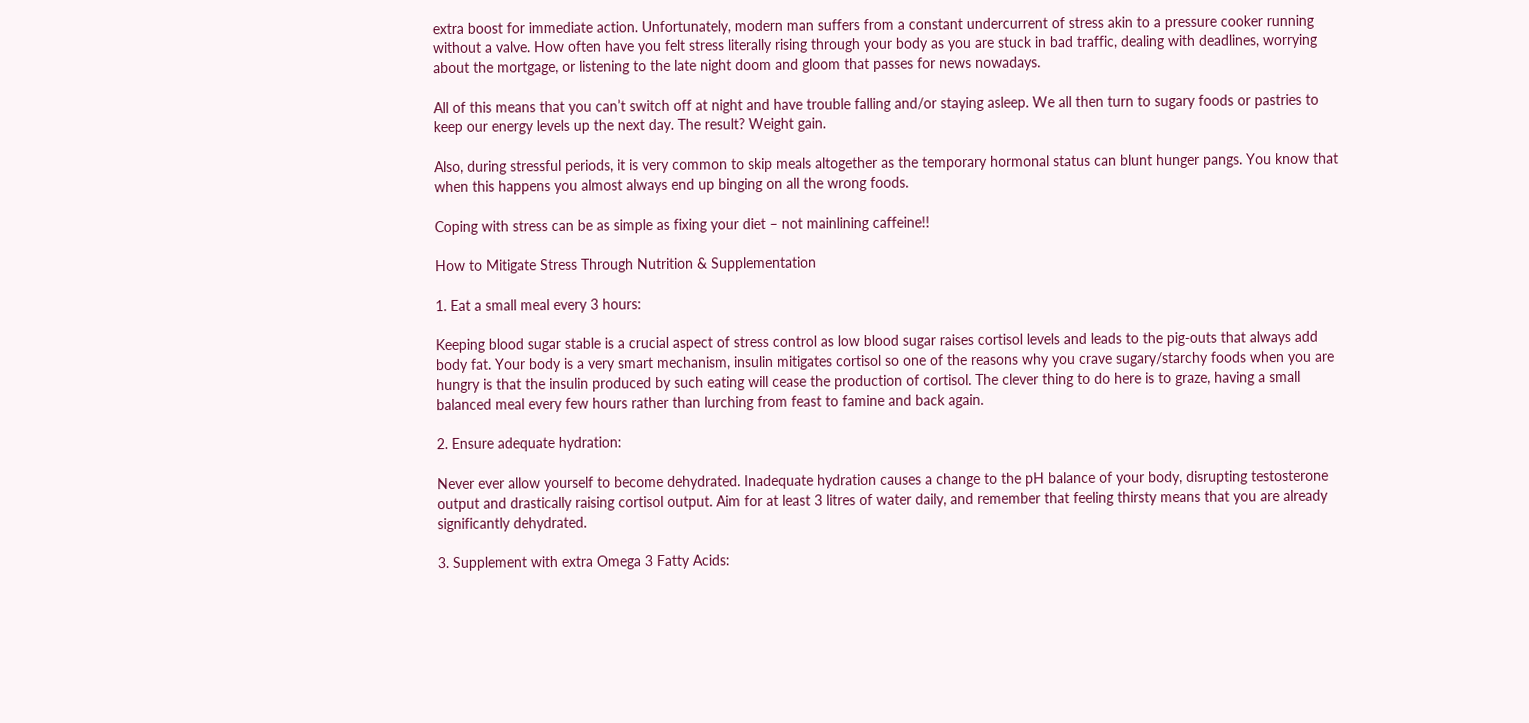extra boost for immediate action. Unfortunately, modern man suffers from a constant undercurrent of stress akin to a pressure cooker running without a valve. How often have you felt stress literally rising through your body as you are stuck in bad traffic, dealing with deadlines, worrying about the mortgage, or listening to the late night doom and gloom that passes for news nowadays.

All of this means that you can’t switch off at night and have trouble falling and/or staying asleep. We all then turn to sugary foods or pastries to keep our energy levels up the next day. The result? Weight gain.

Also, during stressful periods, it is very common to skip meals altogether as the temporary hormonal status can blunt hunger pangs. You know that when this happens you almost always end up binging on all the wrong foods.

Coping with stress can be as simple as fixing your diet – not mainlining caffeine!!

How to Mitigate Stress Through Nutrition & Supplementation

1. Eat a small meal every 3 hours:

Keeping blood sugar stable is a crucial aspect of stress control as low blood sugar raises cortisol levels and leads to the pig-outs that always add body fat. Your body is a very smart mechanism, insulin mitigates cortisol so one of the reasons why you crave sugary/starchy foods when you are hungry is that the insulin produced by such eating will cease the production of cortisol. The clever thing to do here is to graze, having a small balanced meal every few hours rather than lurching from feast to famine and back again.

2. Ensure adequate hydration:

Never ever allow yourself to become dehydrated. Inadequate hydration causes a change to the pH balance of your body, disrupting testosterone output and drastically raising cortisol output. Aim for at least 3 litres of water daily, and remember that feeling thirsty means that you are already significantly dehydrated.

3. Supplement with extra Omega 3 Fatty Acids: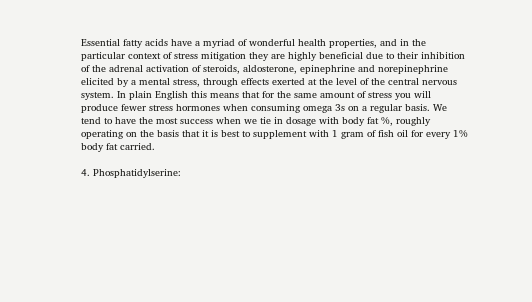Essential fatty acids have a myriad of wonderful health properties, and in the particular context of stress mitigation they are highly beneficial due to their inhibition of the adrenal activation of steroids, aldosterone, epinephrine and norepinephrine elicited by a mental stress, through effects exerted at the level of the central nervous system. In plain English this means that for the same amount of stress you will produce fewer stress hormones when consuming omega 3s on a regular basis. We tend to have the most success when we tie in dosage with body fat %, roughly operating on the basis that it is best to supplement with 1 gram of fish oil for every 1% body fat carried.

4. Phosphatidylserine: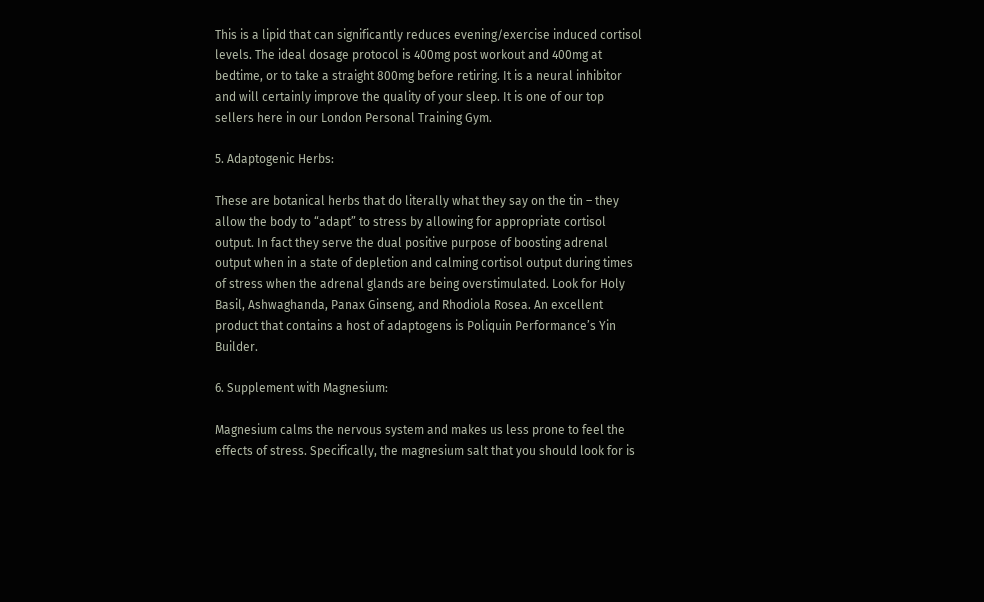This is a lipid that can significantly reduces evening/exercise induced cortisol levels. The ideal dosage protocol is 400mg post workout and 400mg at bedtime, or to take a straight 800mg before retiring. It is a neural inhibitor and will certainly improve the quality of your sleep. It is one of our top sellers here in our London Personal Training Gym.

5. Adaptogenic Herbs:

These are botanical herbs that do literally what they say on the tin – they allow the body to “adapt” to stress by allowing for appropriate cortisol output. In fact they serve the dual positive purpose of boosting adrenal output when in a state of depletion and calming cortisol output during times of stress when the adrenal glands are being overstimulated. Look for Holy Basil, Ashwaghanda, Panax Ginseng, and Rhodiola Rosea. An excellent product that contains a host of adaptogens is Poliquin Performance’s Yin Builder.

6. Supplement with Magnesium:

Magnesium calms the nervous system and makes us less prone to feel the effects of stress. Specifically, the magnesium salt that you should look for is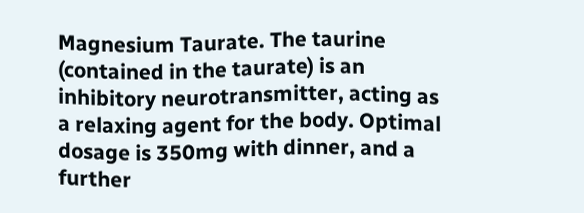Magnesium Taurate. The taurine (contained in the taurate) is an inhibitory neurotransmitter, acting as a relaxing agent for the body. Optimal dosage is 350mg with dinner, and a further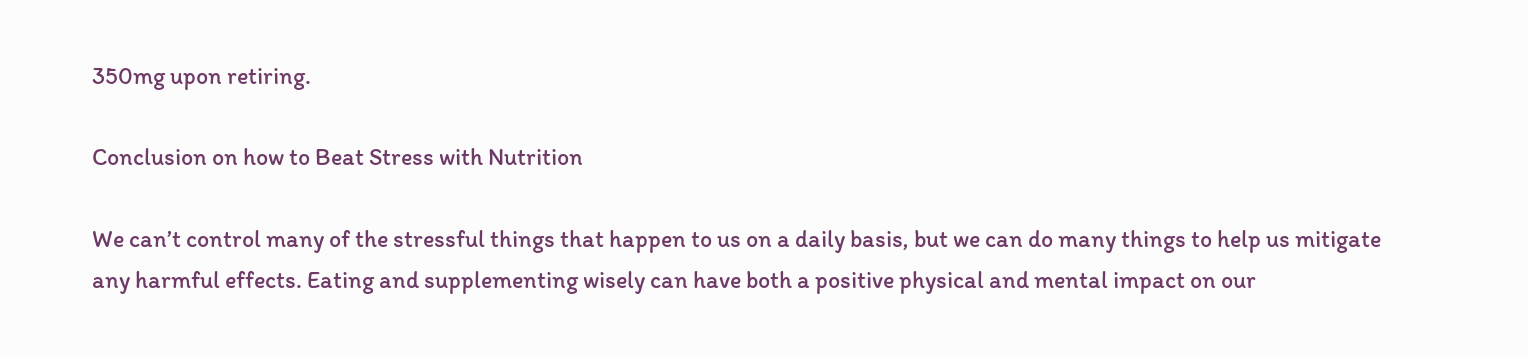350mg upon retiring.

Conclusion on how to Beat Stress with Nutrition

We can’t control many of the stressful things that happen to us on a daily basis, but we can do many things to help us mitigate any harmful effects. Eating and supplementing wisely can have both a positive physical and mental impact on our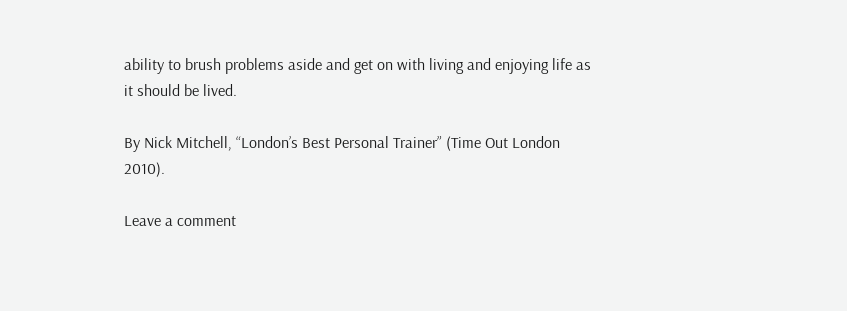ability to brush problems aside and get on with living and enjoying life as it should be lived.

By Nick Mitchell, “London’s Best Personal Trainer” (Time Out London 2010).

Leave a comment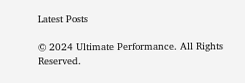Latest Posts

© 2024 Ultimate Performance. All Rights Reserved.